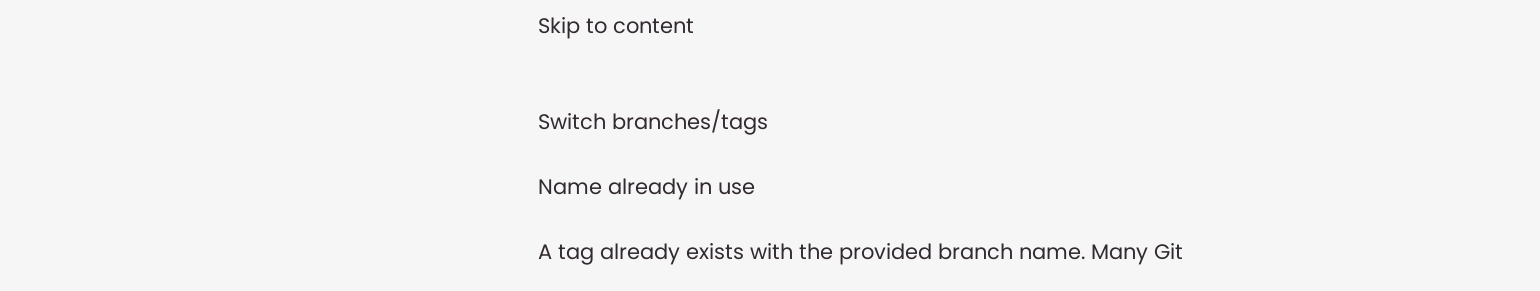Skip to content


Switch branches/tags

Name already in use

A tag already exists with the provided branch name. Many Git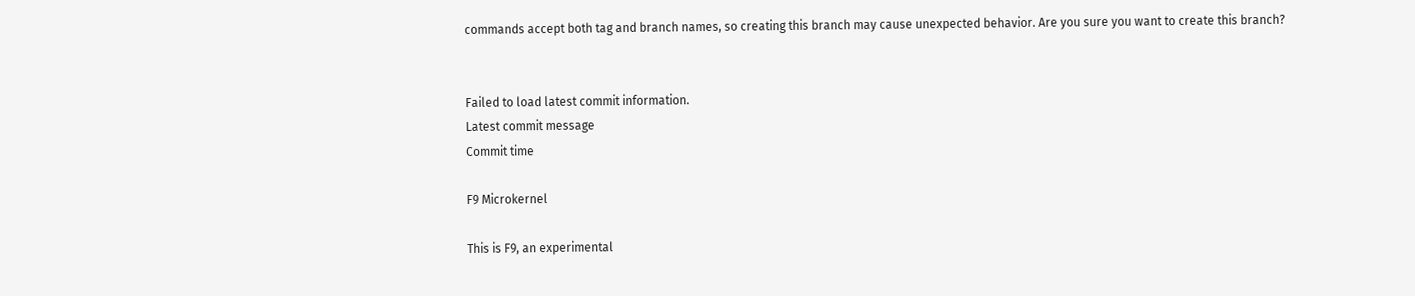commands accept both tag and branch names, so creating this branch may cause unexpected behavior. Are you sure you want to create this branch?


Failed to load latest commit information.
Latest commit message
Commit time

F9 Microkernel

This is F9, an experimental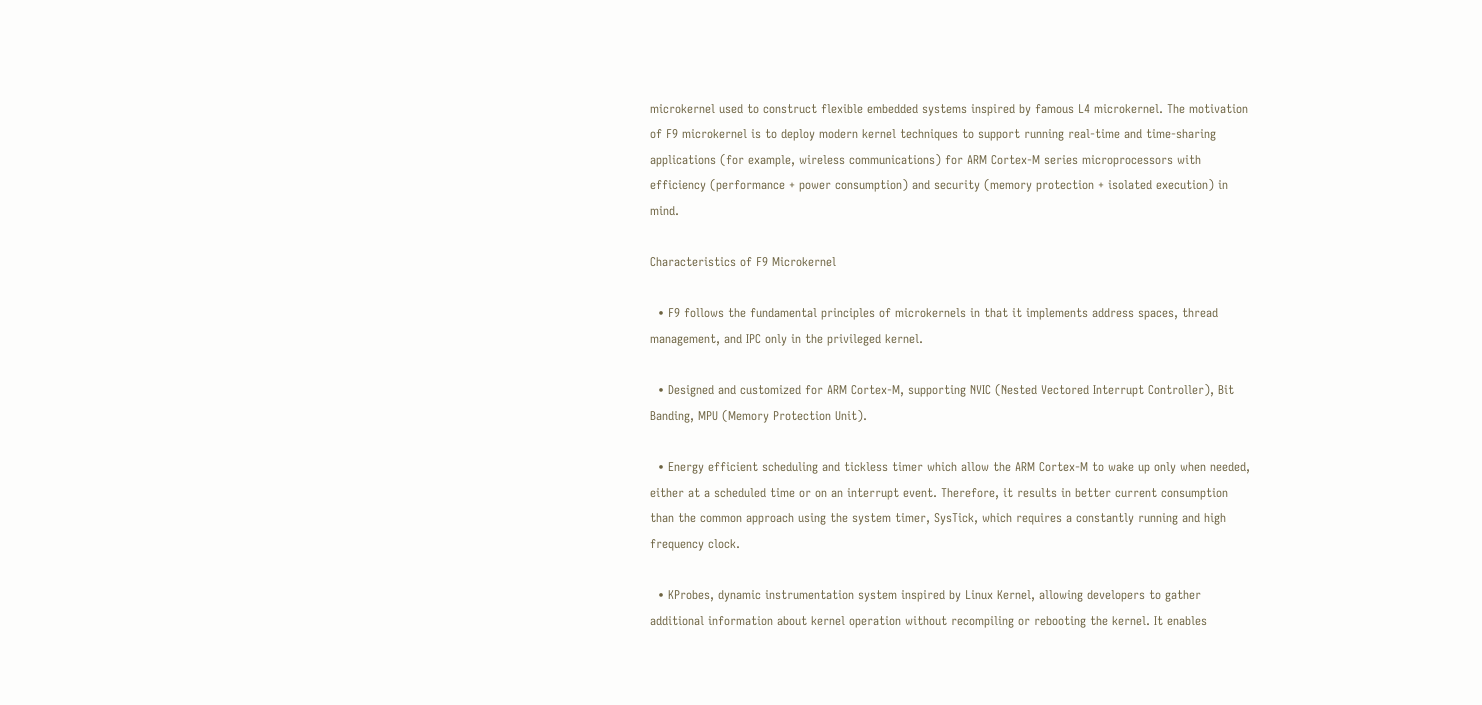microkernel used to construct flexible embedded systems inspired by famous L4 microkernel. The motivation of F9 microkernel is to deploy modern kernel techniques to support running real-time and time-sharing applications (for example, wireless communications) for ARM Cortex-M series microprocessors with efficiency (performance + power consumption) and security (memory protection + isolated execution) in mind.

Characteristics of F9 Microkernel

  • F9 follows the fundamental principles of microkernels in that it implements address spaces, thread management, and IPC only in the privileged kernel.

  • Designed and customized for ARM Cortex-M, supporting NVIC (Nested Vectored Interrupt Controller), Bit Banding, MPU (Memory Protection Unit).

  • Energy efficient scheduling and tickless timer which allow the ARM Cortex-M to wake up only when needed, either at a scheduled time or on an interrupt event. Therefore, it results in better current consumption than the common approach using the system timer, SysTick, which requires a constantly running and high frequency clock.

  • KProbes, dynamic instrumentation system inspired by Linux Kernel, allowing developers to gather additional information about kernel operation without recompiling or rebooting the kernel. It enables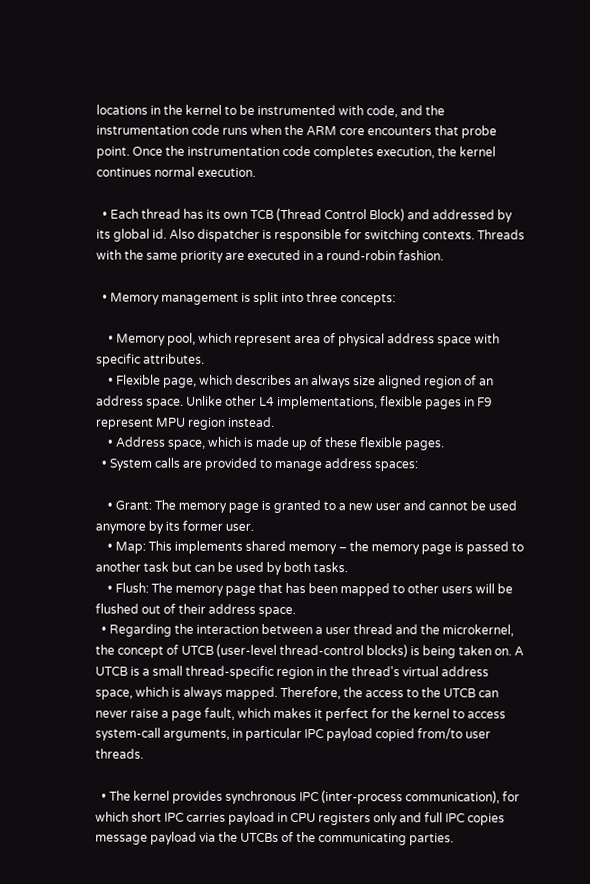locations in the kernel to be instrumented with code, and the instrumentation code runs when the ARM core encounters that probe point. Once the instrumentation code completes execution, the kernel continues normal execution.

  • Each thread has its own TCB (Thread Control Block) and addressed by its global id. Also dispatcher is responsible for switching contexts. Threads with the same priority are executed in a round-robin fashion.

  • Memory management is split into three concepts:

    • Memory pool, which represent area of physical address space with specific attributes.
    • Flexible page, which describes an always size aligned region of an address space. Unlike other L4 implementations, flexible pages in F9 represent MPU region instead.
    • Address space, which is made up of these flexible pages.
  • System calls are provided to manage address spaces:

    • Grant: The memory page is granted to a new user and cannot be used anymore by its former user.
    • Map: This implements shared memory – the memory page is passed to another task but can be used by both tasks.
    • Flush: The memory page that has been mapped to other users will be flushed out of their address space.
  • Regarding the interaction between a user thread and the microkernel, the concept of UTCB (user-level thread-control blocks) is being taken on. A UTCB is a small thread-specific region in the thread's virtual address space, which is always mapped. Therefore, the access to the UTCB can never raise a page fault, which makes it perfect for the kernel to access system-call arguments, in particular IPC payload copied from/to user threads.

  • The kernel provides synchronous IPC (inter-process communication), for which short IPC carries payload in CPU registers only and full IPC copies message payload via the UTCBs of the communicating parties.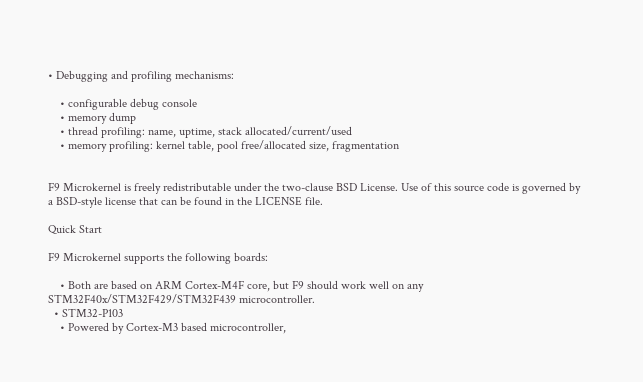• Debugging and profiling mechanisms:

    • configurable debug console
    • memory dump
    • thread profiling: name, uptime, stack allocated/current/used
    • memory profiling: kernel table, pool free/allocated size, fragmentation


F9 Microkernel is freely redistributable under the two-clause BSD License. Use of this source code is governed by a BSD-style license that can be found in the LICENSE file.

Quick Start

F9 Microkernel supports the following boards:

    • Both are based on ARM Cortex-M4F core, but F9 should work well on any STM32F40x/STM32F429/STM32F439 microcontroller.
  • STM32-P103
    • Powered by Cortex-M3 based microcontroller,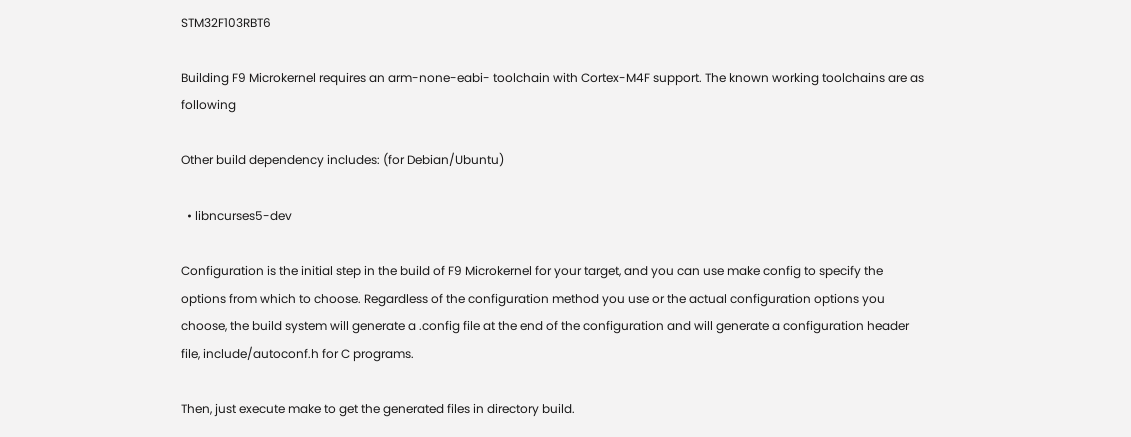STM32F103RBT6

Building F9 Microkernel requires an arm-none-eabi- toolchain with Cortex-M4F support. The known working toolchains are as following

Other build dependency includes: (for Debian/Ubuntu)

  • libncurses5-dev

Configuration is the initial step in the build of F9 Microkernel for your target, and you can use make config to specify the options from which to choose. Regardless of the configuration method you use or the actual configuration options you choose, the build system will generate a .config file at the end of the configuration and will generate a configuration header file, include/autoconf.h for C programs.

Then, just execute make to get the generated files in directory build.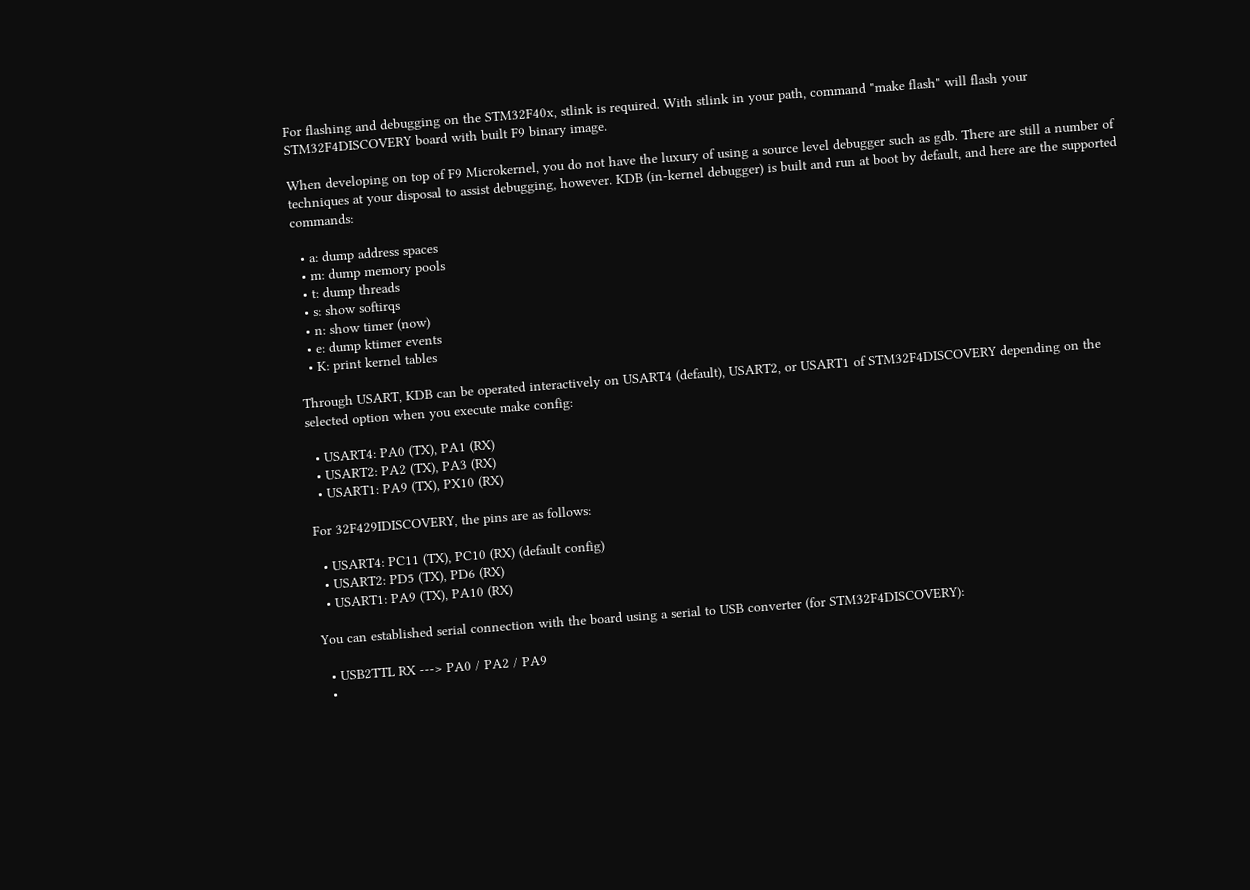For flashing and debugging on the STM32F40x, stlink is required. With stlink in your path, command "make flash" will flash your STM32F4DISCOVERY board with built F9 binary image.

When developing on top of F9 Microkernel, you do not have the luxury of using a source level debugger such as gdb. There are still a number of techniques at your disposal to assist debugging, however. KDB (in-kernel debugger) is built and run at boot by default, and here are the supported commands:

  • a: dump address spaces
  • m: dump memory pools
  • t: dump threads
  • s: show softirqs
  • n: show timer (now)
  • e: dump ktimer events
  • K: print kernel tables

Through USART, KDB can be operated interactively on USART4 (default), USART2, or USART1 of STM32F4DISCOVERY depending on the selected option when you execute make config:

  • USART4: PA0 (TX), PA1 (RX)
  • USART2: PA2 (TX), PA3 (RX)
  • USART1: PA9 (TX), PX10 (RX)

For 32F429IDISCOVERY, the pins are as follows:

  • USART4: PC11 (TX), PC10 (RX) (default config)
  • USART2: PD5 (TX), PD6 (RX)
  • USART1: PA9 (TX), PA10 (RX)

You can established serial connection with the board using a serial to USB converter (for STM32F4DISCOVERY):

  • USB2TTL RX ---> PA0 / PA2 / PA9
  •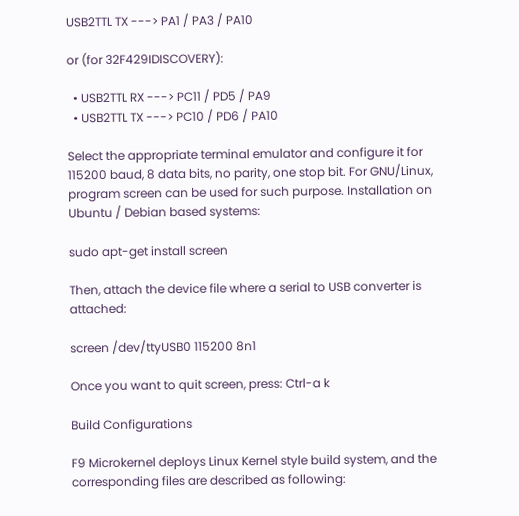USB2TTL TX ---> PA1 / PA3 / PA10

or (for 32F429IDISCOVERY):

  • USB2TTL RX ---> PC11 / PD5 / PA9
  • USB2TTL TX ---> PC10 / PD6 / PA10

Select the appropriate terminal emulator and configure it for 115200 baud, 8 data bits, no parity, one stop bit. For GNU/Linux, program screen can be used for such purpose. Installation on Ubuntu / Debian based systems:

sudo apt-get install screen

Then, attach the device file where a serial to USB converter is attached:

screen /dev/ttyUSB0 115200 8n1

Once you want to quit screen, press: Ctrl-a k

Build Configurations

F9 Microkernel deploys Linux Kernel style build system, and the corresponding files are described as following: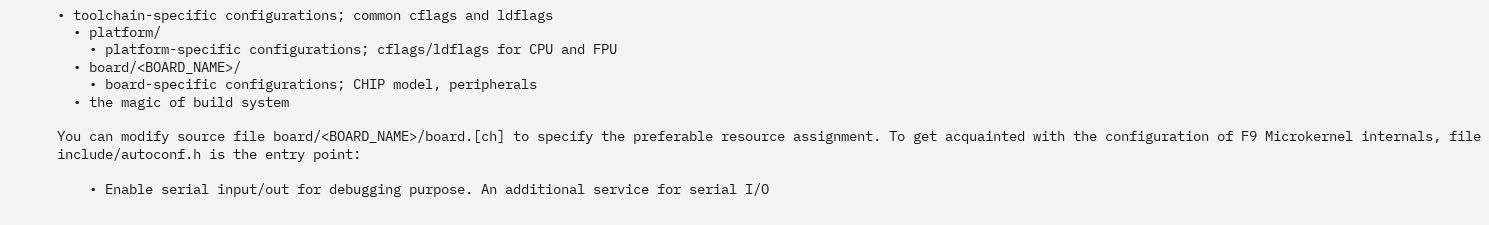• toolchain-specific configurations; common cflags and ldflags
  • platform/
    • platform-specific configurations; cflags/ldflags for CPU and FPU
  • board/<BOARD_NAME>/
    • board-specific configurations; CHIP model, peripherals
  • the magic of build system

You can modify source file board/<BOARD_NAME>/board.[ch] to specify the preferable resource assignment. To get acquainted with the configuration of F9 Microkernel internals, file include/autoconf.h is the entry point:

    • Enable serial input/out for debugging purpose. An additional service for serial I/O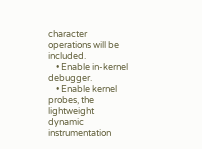character operations will be included.
    • Enable in-kernel debugger.
    • Enable kernel probes, the lightweight dynamic instrumentation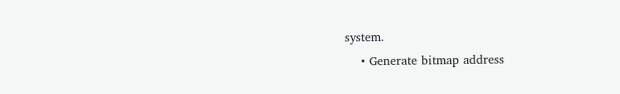system.
    • Generate bitmap address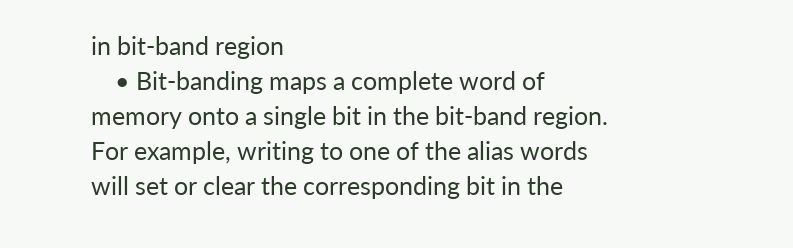in bit-band region
    • Bit-banding maps a complete word of memory onto a single bit in the bit-band region. For example, writing to one of the alias words will set or clear the corresponding bit in the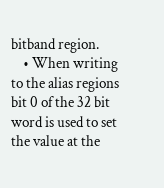bitband region.
    • When writing to the alias regions bit 0 of the 32 bit word is used to set the value at the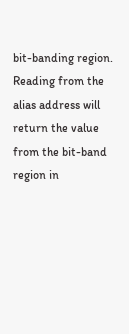bit-banding region. Reading from the alias address will return the value from the bit-band region in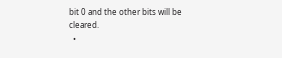bit 0 and the other bits will be cleared.
  •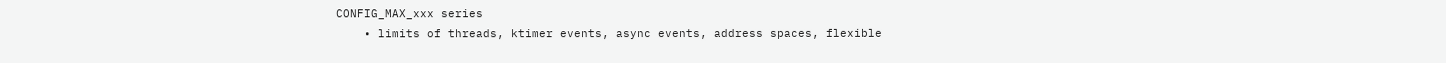CONFIG_MAX_xxx series
    • limits of threads, ktimer events, async events, address spaces, flexible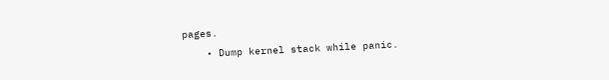pages.
    • Dump kernel stack while panic.